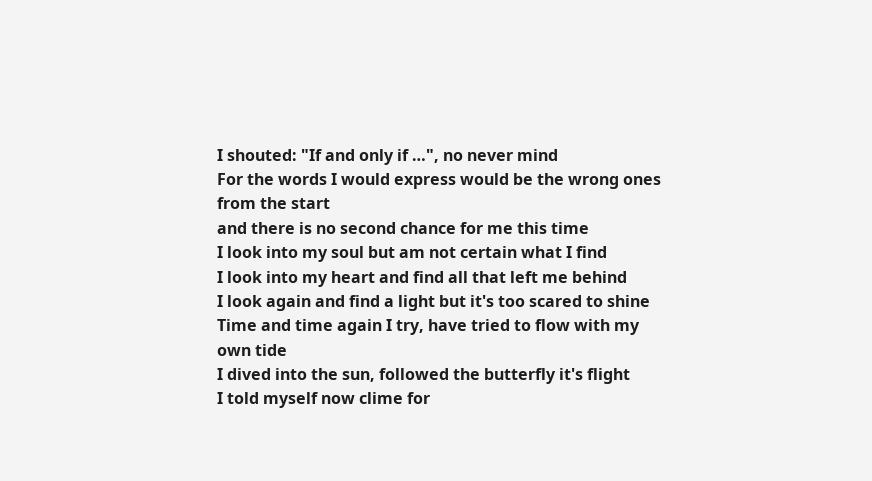I shouted: "If and only if …", no never mind
For the words I would express would be the wrong ones from the start
and there is no second chance for me this time
I look into my soul but am not certain what I find
I look into my heart and find all that left me behind
I look again and find a light but it's too scared to shine
Time and time again I try, have tried to flow with my own tide
I dived into the sun, followed the butterfly it's flight
I told myself now clime for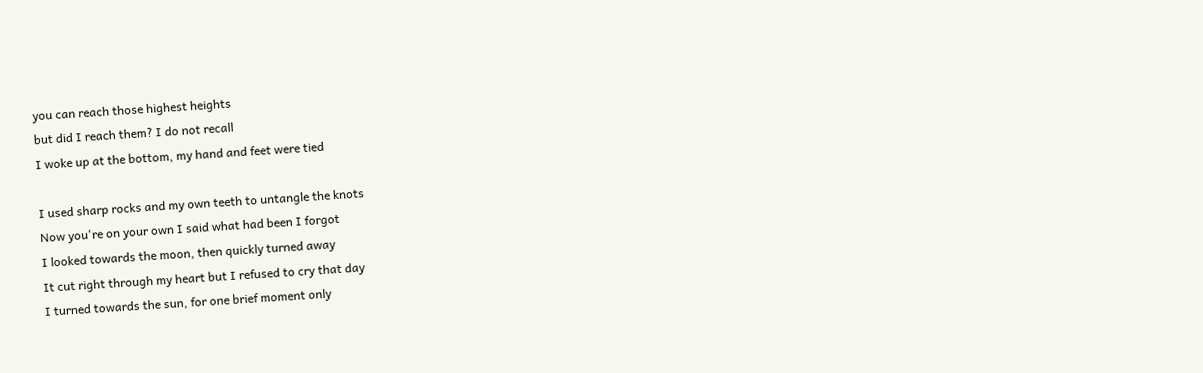you can reach those highest heights
but did I reach them? I do not recall
I woke up at the bottom, my hand and feet were tied

I used sharp rocks and my own teeth to untangle the knots
Now you're on your own I said what had been I forgot
I looked towards the moon, then quickly turned away
It cut right through my heart but I refused to cry that day
I turned towards the sun, for one brief moment only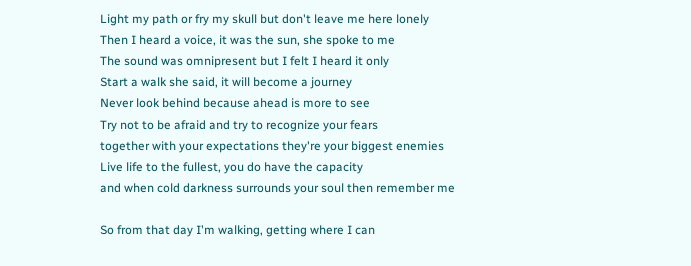Light my path or fry my skull but don't leave me here lonely
Then I heard a voice, it was the sun, she spoke to me
The sound was omnipresent but I felt I heard it only
Start a walk she said, it will become a journey
Never look behind because ahead is more to see
Try not to be afraid and try to recognize your fears
together with your expectations they're your biggest enemies
Live life to the fullest, you do have the capacity
and when cold darkness surrounds your soul then remember me

So from that day I'm walking, getting where I can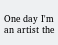One day I'm an artist the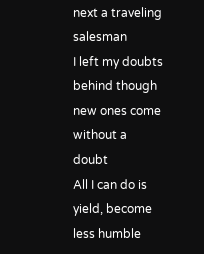next a traveling salesman
I left my doubts behind though new ones come without a doubt
All I can do is yield, become less humble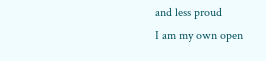and less proud
I am my own open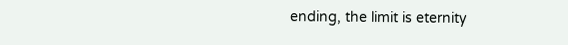ending, the limit is eternity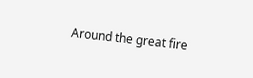Around the great fire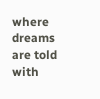where dreams are told with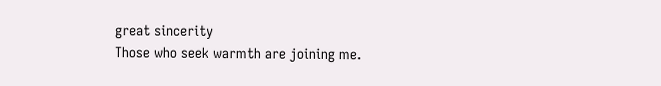great sincerity
Those who seek warmth are joining me.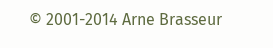© 2001-2014 Arne Brasseur